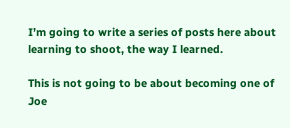I’m going to write a series of posts here about learning to shoot, the way I learned.

This is not going to be about becoming one of Joe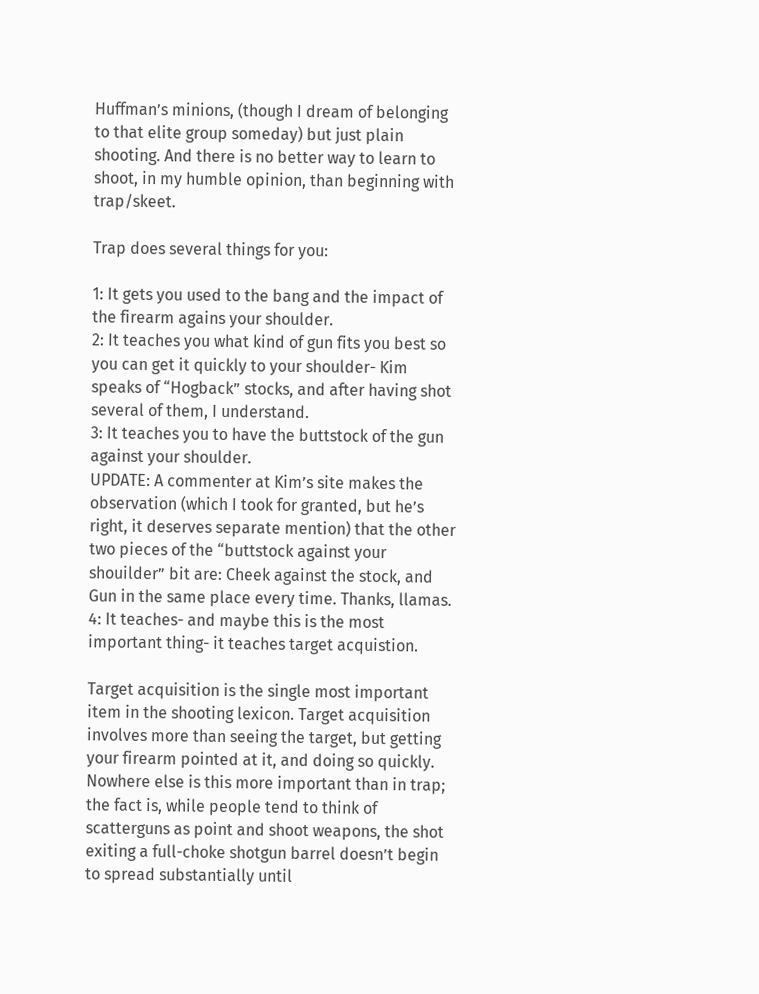Huffman’s minions, (though I dream of belonging to that elite group someday) but just plain shooting. And there is no better way to learn to shoot, in my humble opinion, than beginning with trap/skeet.

Trap does several things for you:

1: It gets you used to the bang and the impact of the firearm agains your shoulder.
2: It teaches you what kind of gun fits you best so you can get it quickly to your shoulder- Kim speaks of “Hogback” stocks, and after having shot several of them, I understand.
3: It teaches you to have the buttstock of the gun against your shoulder.
UPDATE: A commenter at Kim’s site makes the observation (which I took for granted, but he’s right, it deserves separate mention) that the other two pieces of the “buttstock against your shouilder” bit are: Cheek against the stock, and Gun in the same place every time. Thanks, llamas.
4: It teaches- and maybe this is the most important thing- it teaches target acquistion.

Target acquisition is the single most important item in the shooting lexicon. Target acquisition involves more than seeing the target, but getting your firearm pointed at it, and doing so quickly. Nowhere else is this more important than in trap; the fact is, while people tend to think of scatterguns as point and shoot weapons, the shot exiting a full-choke shotgun barrel doesn’t begin to spread substantially until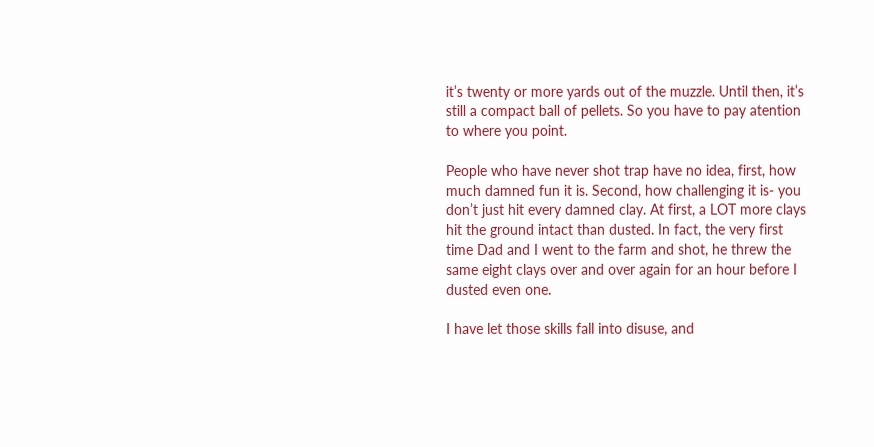it’s twenty or more yards out of the muzzle. Until then, it’s still a compact ball of pellets. So you have to pay atention to where you point.

People who have never shot trap have no idea, first, how much damned fun it is. Second, how challenging it is- you don’t just hit every damned clay. At first, a LOT more clays hit the ground intact than dusted. In fact, the very first time Dad and I went to the farm and shot, he threw the same eight clays over and over again for an hour before I dusted even one.

I have let those skills fall into disuse, and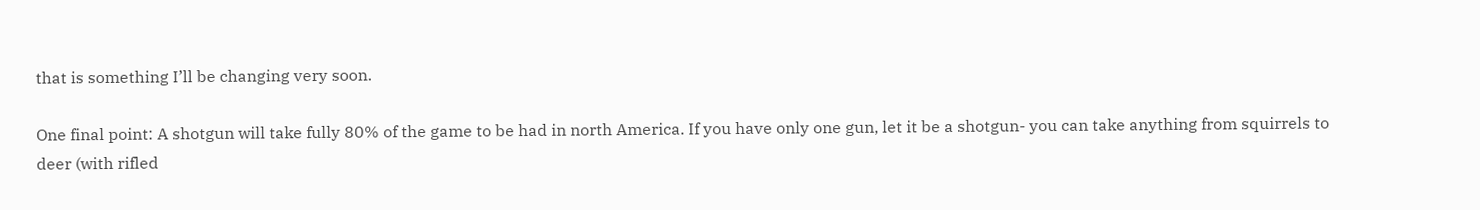that is something I’ll be changing very soon.

One final point: A shotgun will take fully 80% of the game to be had in north America. If you have only one gun, let it be a shotgun- you can take anything from squirrels to deer (with rifled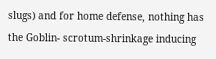slugs) and for home defense, nothing has the Goblin- scrotum-shrinkage inducing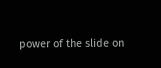power of the slide on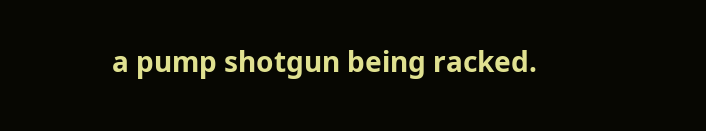a pump shotgun being racked.